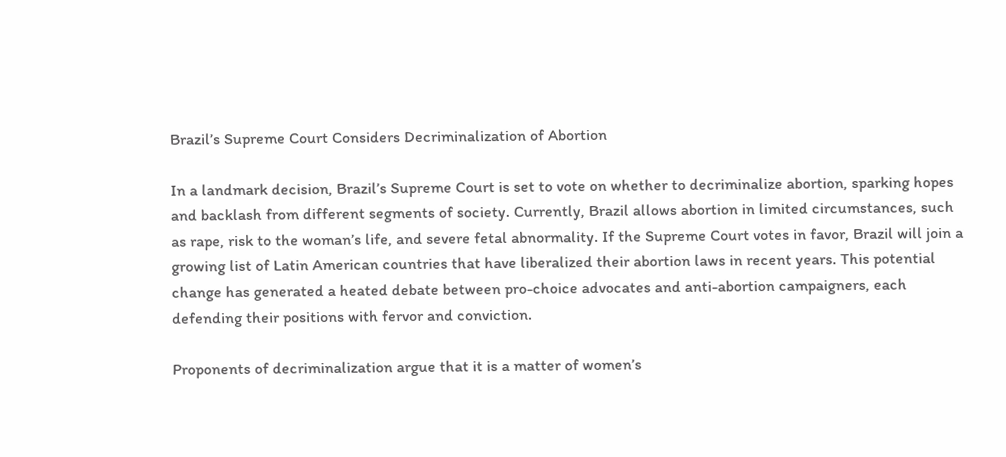Brazil’s Supreme Court Considers Decriminalization of Abortion

In a landmark decision, Brazil’s Supreme Court is set to vote on whether to decriminalize abortion, sparking hopes and backlash from different segments of society. Currently, Brazil allows abortion in limited circumstances, such as rape, risk to the woman’s life, and severe fetal abnormality. If the Supreme Court votes in favor, Brazil will join a growing list of Latin American countries that have liberalized their abortion laws in recent years. This potential change has generated a heated debate between pro-choice advocates and anti-abortion campaigners, each defending their positions with fervor and conviction.

Proponents of decriminalization argue that it is a matter of women’s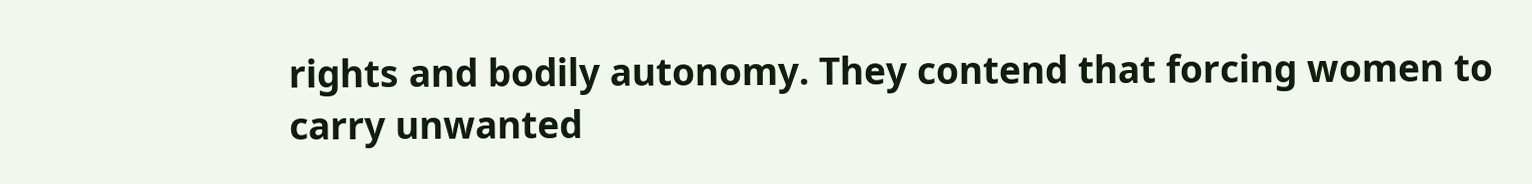rights and bodily autonomy. They contend that forcing women to carry unwanted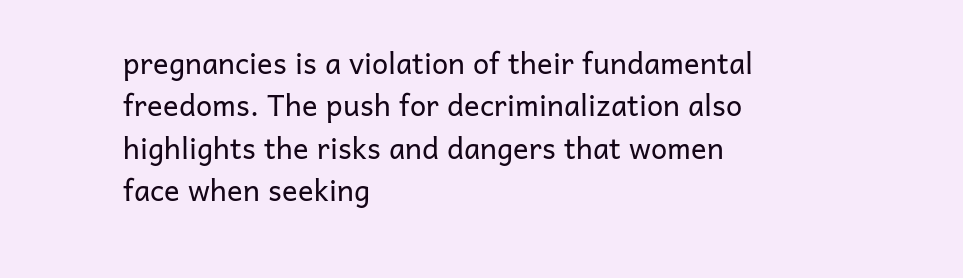pregnancies is a violation of their fundamental freedoms. The push for decriminalization also highlights the risks and dangers that women face when seeking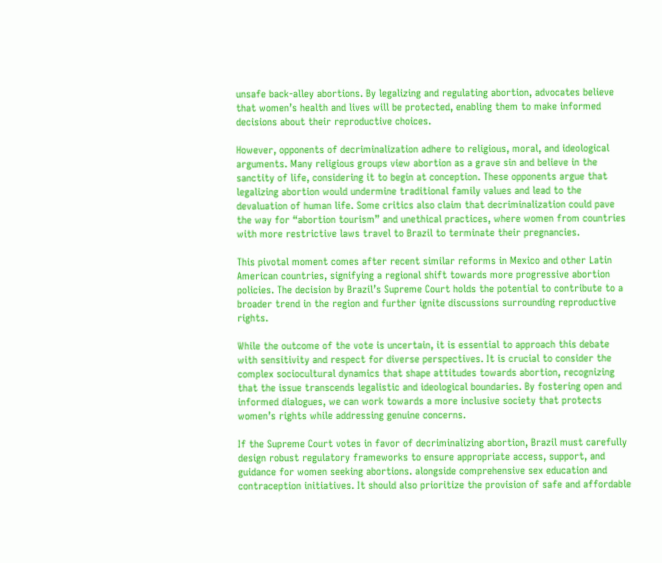unsafe back-alley abortions. By legalizing and regulating abortion, advocates believe that women’s health and lives will be protected, enabling them to make informed decisions about their reproductive choices.

However, opponents of decriminalization adhere to religious, moral, and ideological arguments. Many religious groups view abortion as a grave sin and believe in the sanctity of life, considering it to begin at conception. These opponents argue that legalizing abortion would undermine traditional family values and lead to the devaluation of human life. Some critics also claim that decriminalization could pave the way for “abortion tourism” and unethical practices, where women from countries with more restrictive laws travel to Brazil to terminate their pregnancies.

This pivotal moment comes after recent similar reforms in Mexico and other Latin American countries, signifying a regional shift towards more progressive abortion policies. The decision by Brazil’s Supreme Court holds the potential to contribute to a broader trend in the region and further ignite discussions surrounding reproductive rights.

While the outcome of the vote is uncertain, it is essential to approach this debate with sensitivity and respect for diverse perspectives. It is crucial to consider the complex sociocultural dynamics that shape attitudes towards abortion, recognizing that the issue transcends legalistic and ideological boundaries. By fostering open and informed dialogues, we can work towards a more inclusive society that protects women’s rights while addressing genuine concerns.

If the Supreme Court votes in favor of decriminalizing abortion, Brazil must carefully design robust regulatory frameworks to ensure appropriate access, support, and guidance for women seeking abortions. alongside comprehensive sex education and contraception initiatives. It should also prioritize the provision of safe and affordable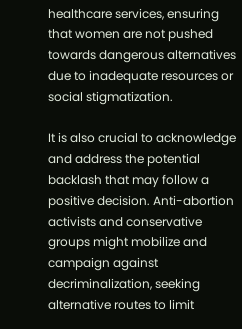healthcare services, ensuring that women are not pushed towards dangerous alternatives due to inadequate resources or social stigmatization.

It is also crucial to acknowledge and address the potential backlash that may follow a positive decision. Anti-abortion activists and conservative groups might mobilize and campaign against decriminalization, seeking alternative routes to limit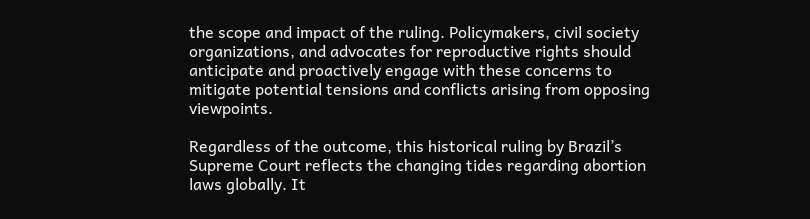the scope and impact of the ruling. Policymakers, civil society organizations, and advocates for reproductive rights should anticipate and proactively engage with these concerns to mitigate potential tensions and conflicts arising from opposing viewpoints.

Regardless of the outcome, this historical ruling by Brazil’s Supreme Court reflects the changing tides regarding abortion laws globally. It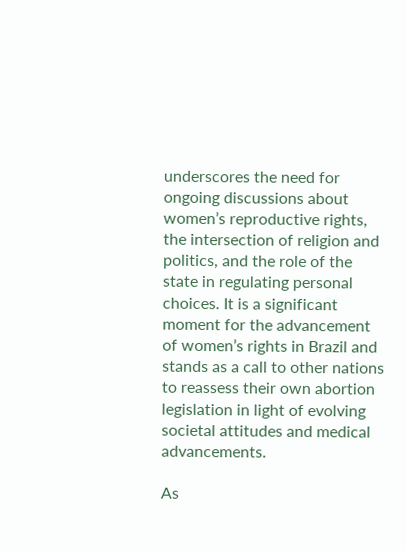underscores the need for ongoing discussions about women’s reproductive rights, the intersection of religion and politics, and the role of the state in regulating personal choices. It is a significant moment for the advancement of women’s rights in Brazil and stands as a call to other nations to reassess their own abortion legislation in light of evolving societal attitudes and medical advancements.

As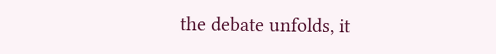the debate unfolds, it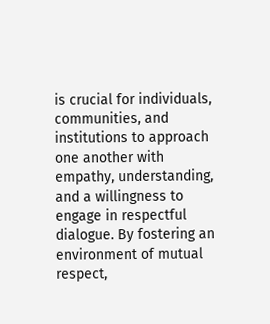is crucial for individuals, communities, and institutions to approach one another with empathy, understanding, and a willingness to engage in respectful dialogue. By fostering an environment of mutual respect,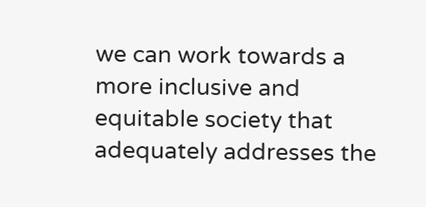we can work towards a more inclusive and equitable society that adequately addresses the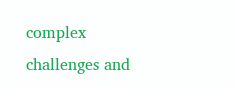complex challenges and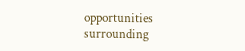opportunities surrounding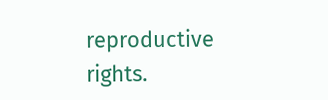reproductive rights.